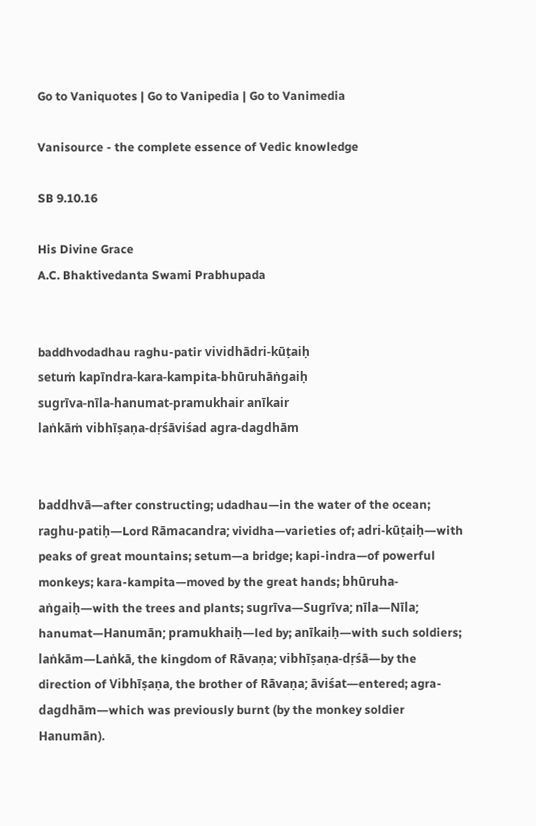Go to Vaniquotes | Go to Vanipedia | Go to Vanimedia

Vanisource - the complete essence of Vedic knowledge

SB 9.10.16

His Divine Grace
A.C. Bhaktivedanta Swami Prabhupada


baddhvodadhau raghu-patir vividhādri-kūṭaiḥ
setuṁ kapīndra-kara-kampita-bhūruhāṅgaiḥ
sugrīva-nīla-hanumat-pramukhair anīkair
laṅkāṁ vibhīṣaṇa-dṛśāviśad agra-dagdhām


baddhvā—after constructing; udadhau—in the water of the ocean; raghu-patiḥ—Lord Rāmacandra; vividha—varieties of; adri-kūṭaiḥ—with peaks of great mountains; setum—a bridge; kapi-indra—of powerful monkeys; kara-kampita—moved by the great hands; bhūruha-aṅgaiḥ—with the trees and plants; sugrīva—Sugrīva; nīla—Nīla; hanumat—Hanumān; pramukhaiḥ—led by; anīkaiḥ—with such soldiers; laṅkām—Laṅkā, the kingdom of Rāvaṇa; vibhīṣaṇa-dṛśā—by the direction of Vibhīṣaṇa, the brother of Rāvaṇa; āviśat—entered; agra-dagdhām—which was previously burnt (by the monkey soldier Hanumān).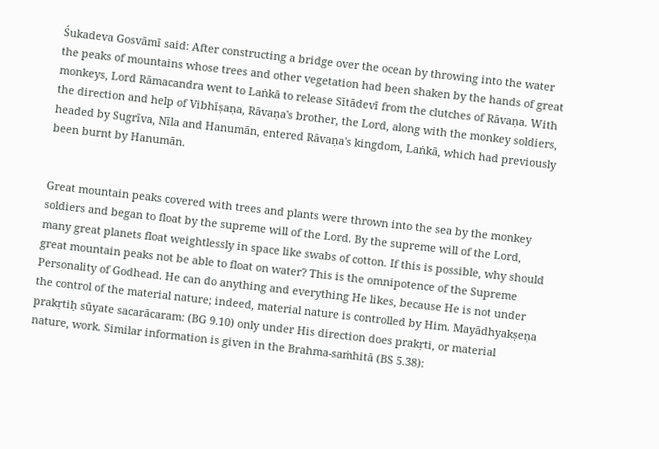Śukadeva Gosvāmī said: After constructing a bridge over the ocean by throwing into the water the peaks of mountains whose trees and other vegetation had been shaken by the hands of great monkeys, Lord Rāmacandra went to Laṅkā to release Sītādevī from the clutches of Rāvaṇa. With the direction and help of Vibhīṣaṇa, Rāvaṇa's brother, the Lord, along with the monkey soldiers, headed by Sugrīva, Nīla and Hanumān, entered Rāvaṇa's kingdom, Laṅkā, which had previously been burnt by Hanumān.


Great mountain peaks covered with trees and plants were thrown into the sea by the monkey soldiers and began to float by the supreme will of the Lord. By the supreme will of the Lord, many great planets float weightlessly in space like swabs of cotton. If this is possible, why should great mountain peaks not be able to float on water? This is the omnipotence of the Supreme Personality of Godhead. He can do anything and everything He likes, because He is not under the control of the material nature; indeed, material nature is controlled by Him. Mayādhyakṣeṇa prakṛtiḥ sūyate sacarācaram: (BG 9.10) only under His direction does prakṛti, or material nature, work. Similar information is given in the Brahma-saṁhitā (BS 5.38):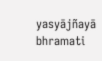yasyājñayā bhramati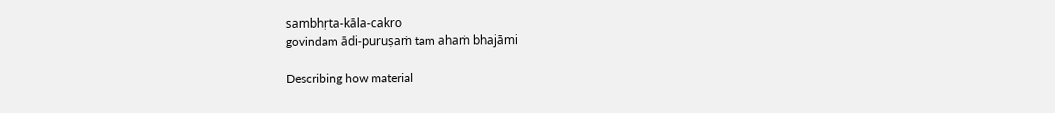sambhṛta-kāla-cakro
govindam ādi-puruṣaṁ tam ahaṁ bhajāmi

Describing how material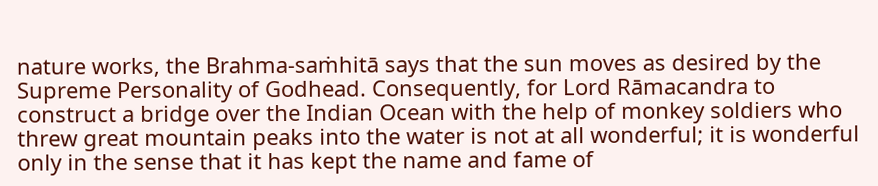nature works, the Brahma-saṁhitā says that the sun moves as desired by the Supreme Personality of Godhead. Consequently, for Lord Rāmacandra to construct a bridge over the Indian Ocean with the help of monkey soldiers who threw great mountain peaks into the water is not at all wonderful; it is wonderful only in the sense that it has kept the name and fame of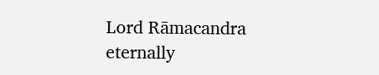Lord Rāmacandra eternally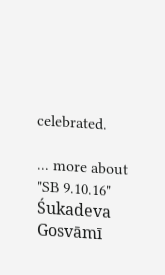celebrated.

... more about "SB 9.10.16"
Śukadeva Gosvāmī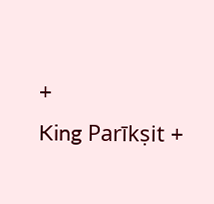+
King Parīkṣit +